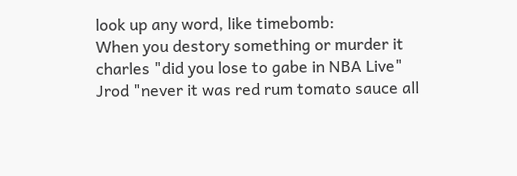look up any word, like timebomb:
When you destory something or murder it
charles "did you lose to gabe in NBA Live"
Jrod "never it was red rum tomato sauce all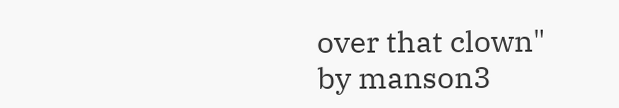over that clown"
by manson3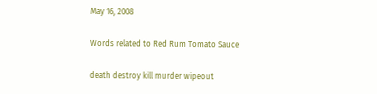May 16, 2008

Words related to Red Rum Tomato Sauce

death destroy kill murder wipeout